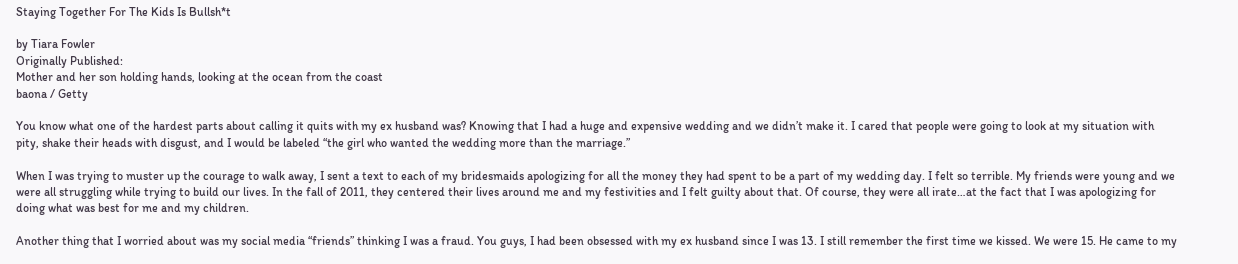Staying Together For The Kids Is Bullsh*t

by Tiara Fowler
Originally Published:
Mother and her son holding hands, looking at the ocean from the coast
baona / Getty

You know what one of the hardest parts about calling it quits with my ex husband was? Knowing that I had a huge and expensive wedding and we didn’t make it. I cared that people were going to look at my situation with pity, shake their heads with disgust, and I would be labeled “the girl who wanted the wedding more than the marriage.”

When I was trying to muster up the courage to walk away, I sent a text to each of my bridesmaids apologizing for all the money they had spent to be a part of my wedding day. I felt so terrible. My friends were young and we were all struggling while trying to build our lives. In the fall of 2011, they centered their lives around me and my festivities and I felt guilty about that. Of course, they were all irate…at the fact that I was apologizing for doing what was best for me and my children.

Another thing that I worried about was my social media “friends” thinking I was a fraud. You guys, I had been obsessed with my ex husband since I was 13. I still remember the first time we kissed. We were 15. He came to my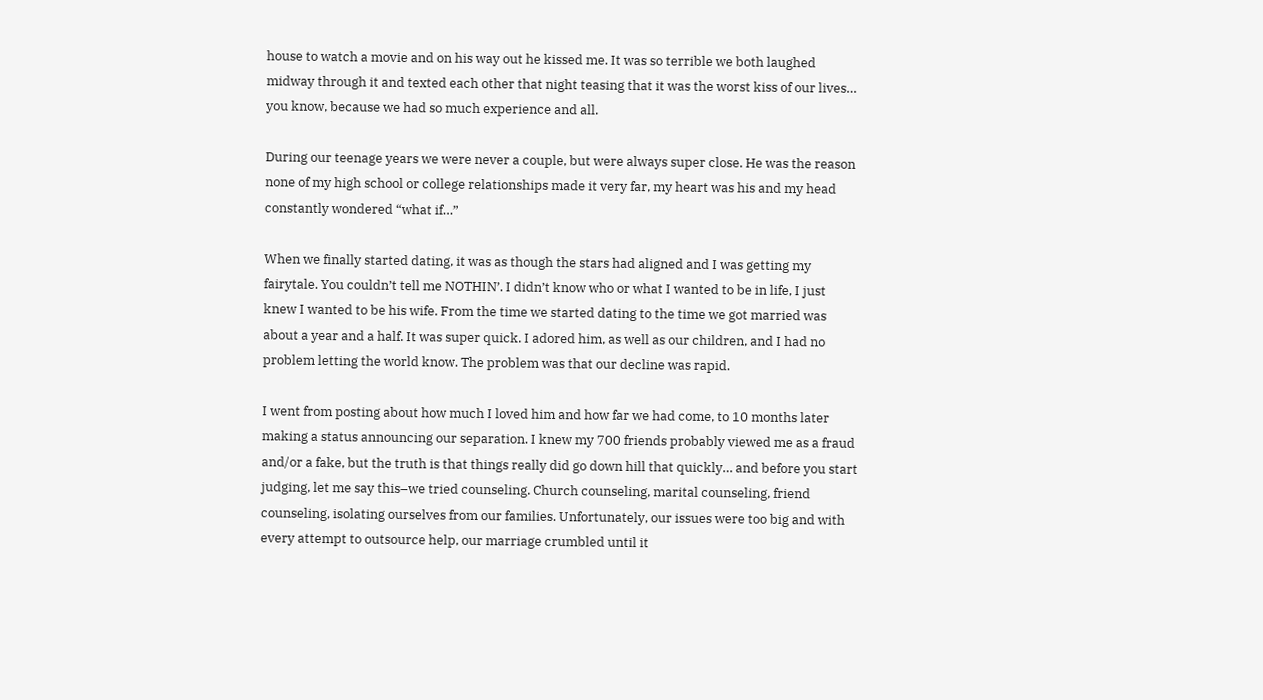house to watch a movie and on his way out he kissed me. It was so terrible we both laughed midway through it and texted each other that night teasing that it was the worst kiss of our lives… you know, because we had so much experience and all.

During our teenage years we were never a couple, but were always super close. He was the reason none of my high school or college relationships made it very far, my heart was his and my head constantly wondered “what if…”

When we finally started dating, it was as though the stars had aligned and I was getting my fairytale. You couldn’t tell me NOTHIN’. I didn’t know who or what I wanted to be in life, I just knew I wanted to be his wife. From the time we started dating to the time we got married was about a year and a half. It was super quick. I adored him, as well as our children, and I had no problem letting the world know. The problem was that our decline was rapid.

I went from posting about how much I loved him and how far we had come, to 10 months later making a status announcing our separation. I knew my 700 friends probably viewed me as a fraud and/or a fake, but the truth is that things really did go down hill that quickly… and before you start judging, let me say this–we tried counseling. Church counseling, marital counseling, friend counseling, isolating ourselves from our families. Unfortunately, our issues were too big and with every attempt to outsource help, our marriage crumbled until it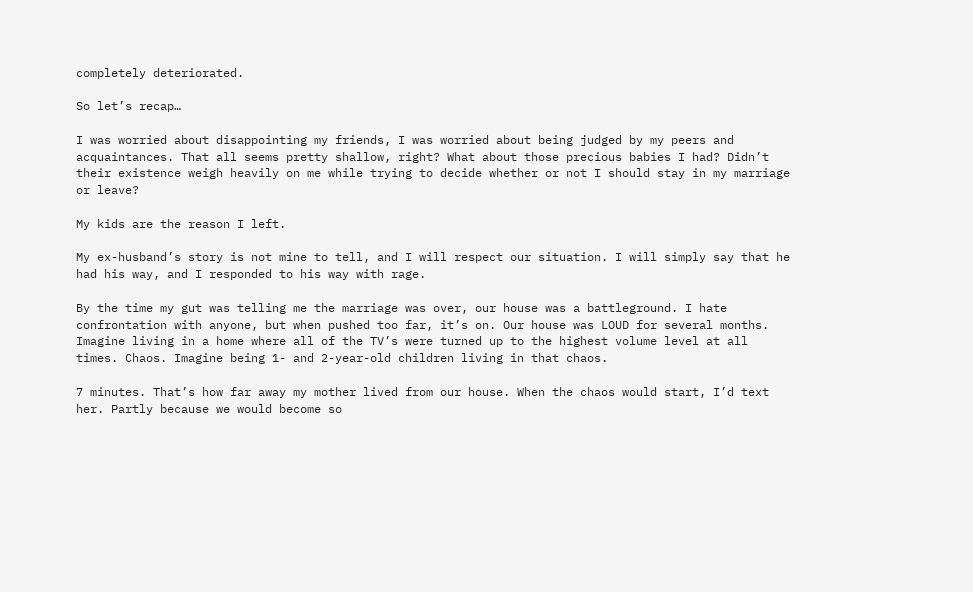completely deteriorated.

So let’s recap…

I was worried about disappointing my friends, I was worried about being judged by my peers and acquaintances. That all seems pretty shallow, right? What about those precious babies I had? Didn’t their existence weigh heavily on me while trying to decide whether or not I should stay in my marriage or leave?

My kids are the reason I left.

My ex-husband’s story is not mine to tell, and I will respect our situation. I will simply say that he had his way, and I responded to his way with rage.

By the time my gut was telling me the marriage was over, our house was a battleground. I hate confrontation with anyone, but when pushed too far, it’s on. Our house was LOUD for several months. Imagine living in a home where all of the TV’s were turned up to the highest volume level at all times. Chaos. Imagine being 1- and 2-year-old children living in that chaos.

7 minutes. That’s how far away my mother lived from our house. When the chaos would start, I’d text her. Partly because we would become so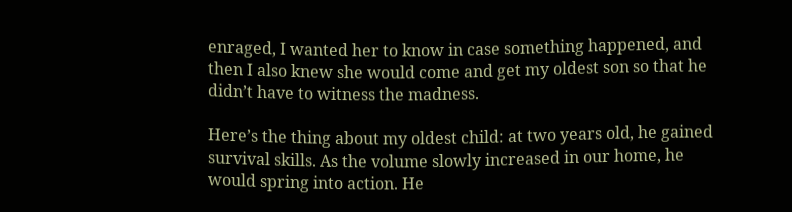enraged, I wanted her to know in case something happened, and then I also knew she would come and get my oldest son so that he didn’t have to witness the madness.

Here’s the thing about my oldest child: at two years old, he gained survival skills. As the volume slowly increased in our home, he would spring into action. He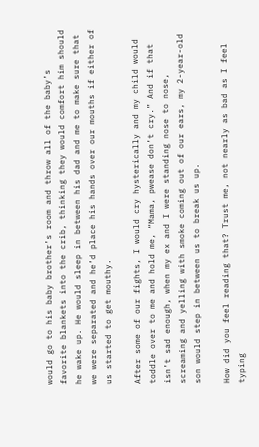would go to his baby brother’s room and throw all of the baby’s favorite blankets into the crib, thinking they would comfort him should he wake up. He would sleep in between his dad and me to make sure that we were separated and he’d place his hands over our mouths if either of us started to get mouthy.

After some of our fights, I would cry hysterically and my child would toddle over to me and hold me, “Mama, pwease don’t cry.” And if that isn’t sad enough, when my ex and I were standing nose to nose, screaming and yelling with smoke coming out of our ears, my 2-year-old son would step in between us to break us up.

How did you feel reading that? Trust me, not nearly as bad as I feel typing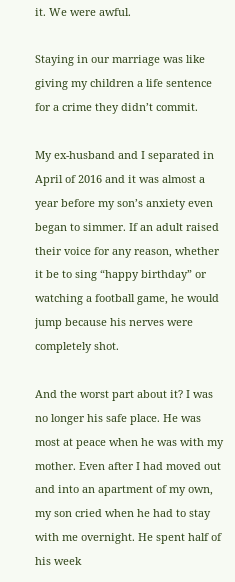it. We were awful.

Staying in our marriage was like giving my children a life sentence for a crime they didn’t commit.

My ex-husband and I separated in April of 2016 and it was almost a year before my son’s anxiety even began to simmer. If an adult raised their voice for any reason, whether it be to sing “happy birthday” or watching a football game, he would jump because his nerves were completely shot.

And the worst part about it? I was no longer his safe place. He was most at peace when he was with my mother. Even after I had moved out and into an apartment of my own, my son cried when he had to stay with me overnight. He spent half of his week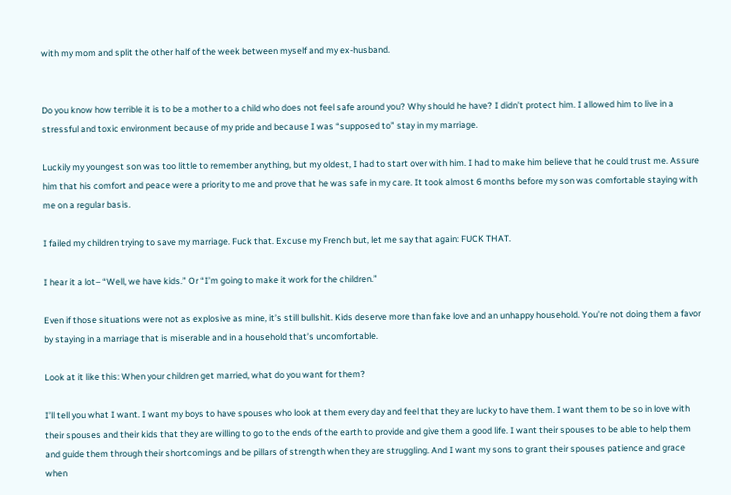with my mom and split the other half of the week between myself and my ex-husband.


Do you know how terrible it is to be a mother to a child who does not feel safe around you? Why should he have? I didn’t protect him. I allowed him to live in a stressful and toxic environment because of my pride and because I was “supposed to” stay in my marriage.

Luckily my youngest son was too little to remember anything, but my oldest, I had to start over with him. I had to make him believe that he could trust me. Assure him that his comfort and peace were a priority to me and prove that he was safe in my care. It took almost 6 months before my son was comfortable staying with me on a regular basis.

I failed my children trying to save my marriage. Fuck that. Excuse my French but, let me say that again: FUCK THAT.

I hear it a lot– “Well, we have kids.” Or “I’m going to make it work for the children.”

Even if those situations were not as explosive as mine, it’s still bullshit. Kids deserve more than fake love and an unhappy household. You’re not doing them a favor by staying in a marriage that is miserable and in a household that’s uncomfortable.

Look at it like this: When your children get married, what do you want for them?

I’ll tell you what I want. I want my boys to have spouses who look at them every day and feel that they are lucky to have them. I want them to be so in love with their spouses and their kids that they are willing to go to the ends of the earth to provide and give them a good life. I want their spouses to be able to help them and guide them through their shortcomings and be pillars of strength when they are struggling. And I want my sons to grant their spouses patience and grace when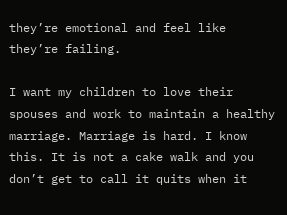they’re emotional and feel like they’re failing.

I want my children to love their spouses and work to maintain a healthy marriage. Marriage is hard. I know this. It is not a cake walk and you don’t get to call it quits when it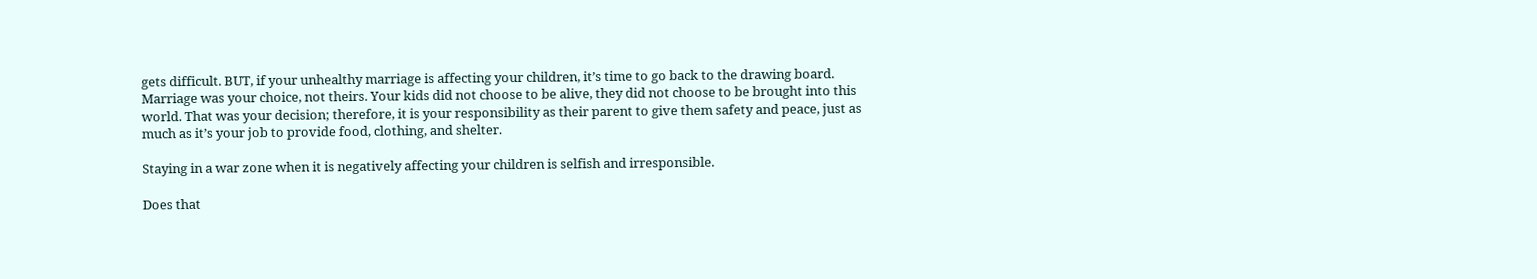gets difficult. BUT, if your unhealthy marriage is affecting your children, it’s time to go back to the drawing board. Marriage was your choice, not theirs. Your kids did not choose to be alive, they did not choose to be brought into this world. That was your decision; therefore, it is your responsibility as their parent to give them safety and peace, just as much as it’s your job to provide food, clothing, and shelter.

Staying in a war zone when it is negatively affecting your children is selfish and irresponsible.

Does that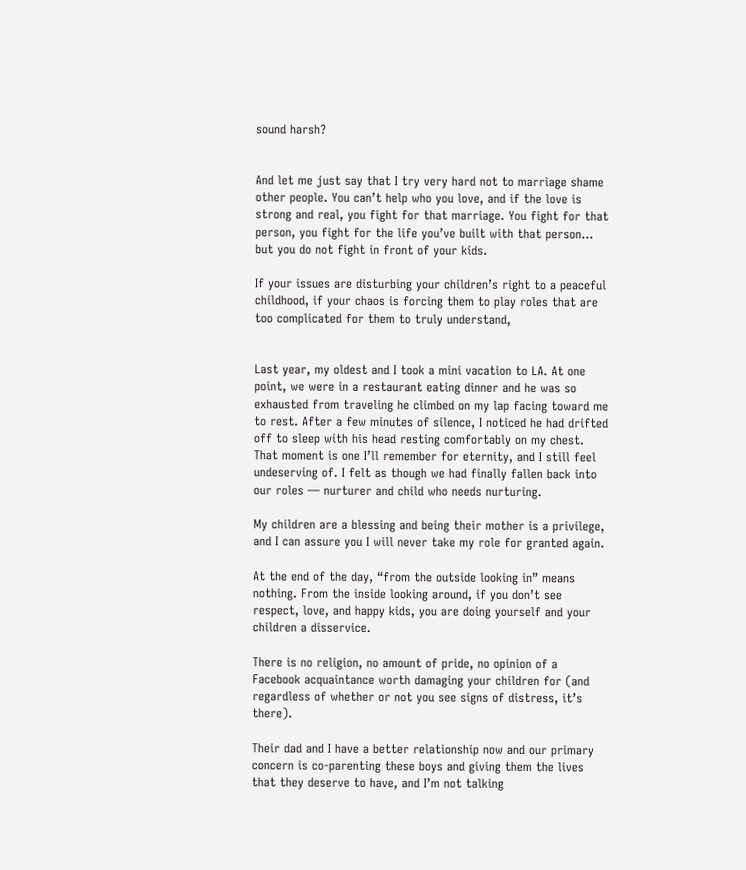sound harsh?


And let me just say that I try very hard not to marriage shame other people. You can’t help who you love, and if the love is strong and real, you fight for that marriage. You fight for that person, you fight for the life you’ve built with that person… but you do not fight in front of your kids.

If your issues are disturbing your children’s right to a peaceful childhood, if your chaos is forcing them to play roles that are too complicated for them to truly understand,


Last year, my oldest and I took a mini vacation to LA. At one point, we were in a restaurant eating dinner and he was so exhausted from traveling he climbed on my lap facing toward me to rest. After a few minutes of silence, I noticed he had drifted off to sleep with his head resting comfortably on my chest. That moment is one I’ll remember for eternity, and I still feel undeserving of. I felt as though we had finally fallen back into our roles — nurturer and child who needs nurturing.

My children are a blessing and being their mother is a privilege, and I can assure you I will never take my role for granted again.

At the end of the day, “from the outside looking in” means nothing. From the inside looking around, if you don’t see respect, love, and happy kids, you are doing yourself and your children a disservice.

There is no religion, no amount of pride, no opinion of a Facebook acquaintance worth damaging your children for (and regardless of whether or not you see signs of distress, it’s there).

Their dad and I have a better relationship now and our primary concern is co-parenting these boys and giving them the lives that they deserve to have, and I’m not talking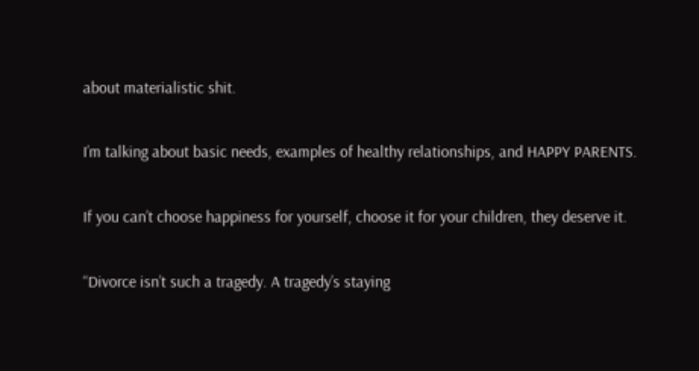about materialistic shit.

I’m talking about basic needs, examples of healthy relationships, and HAPPY PARENTS.

If you can’t choose happiness for yourself, choose it for your children, they deserve it.

“Divorce isn’t such a tragedy. A tragedy’s staying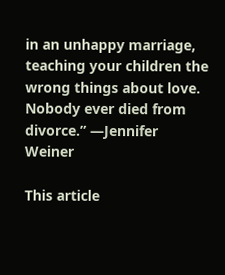in an unhappy marriage, teaching your children the wrong things about love. Nobody ever died from divorce.” —Jennifer Weiner

This article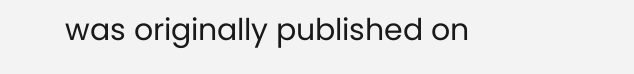was originally published on